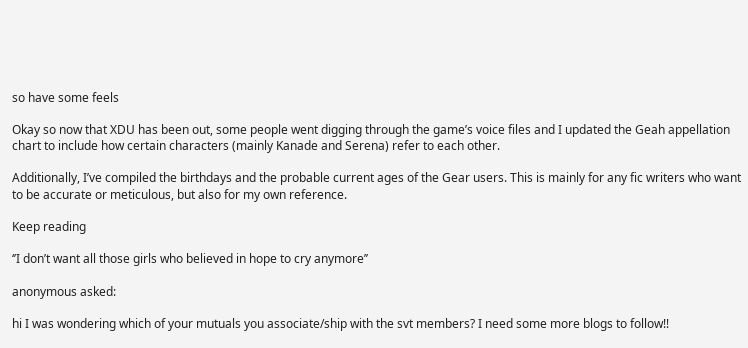so have some feels

Okay so now that XDU has been out, some people went digging through the game’s voice files and I updated the Geah appellation chart to include how certain characters (mainly Kanade and Serena) refer to each other.

Additionally, I’ve compiled the birthdays and the probable current ages of the Gear users. This is mainly for any fic writers who want to be accurate or meticulous, but also for my own reference.

Keep reading

‘’I don’t want all those girls who believed in hope to cry anymore’’

anonymous asked:

hi I was wondering which of your mutuals you associate/ship with the svt members? I need some more blogs to follow!!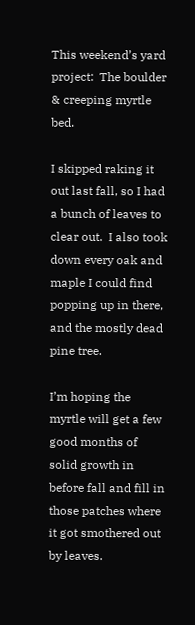This weekend’s yard project:  The boulder & creeping myrtle bed.

I skipped raking it out last fall, so I had a bunch of leaves to clear out.  I also took down every oak and maple I could find popping up in there, and the mostly dead pine tree.

I’m hoping the myrtle will get a few good months of solid growth in before fall and fill in those patches where it got smothered out by leaves.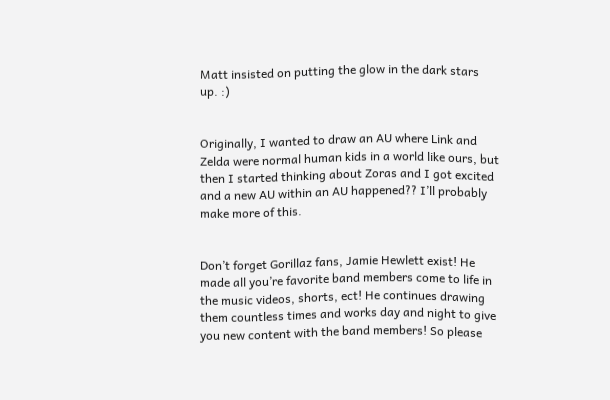Matt insisted on putting the glow in the dark stars up. :)


Originally, I wanted to draw an AU where Link and Zelda were normal human kids in a world like ours, but then I started thinking about Zoras and I got excited and a new AU within an AU happened?? I’ll probably make more of this.


Don’t forget Gorillaz fans, Jamie Hewlett exist! He made all you’re favorite band members come to life in the music videos, shorts, ect! He continues drawing them countless times and works day and night to give you new content with the band members! So please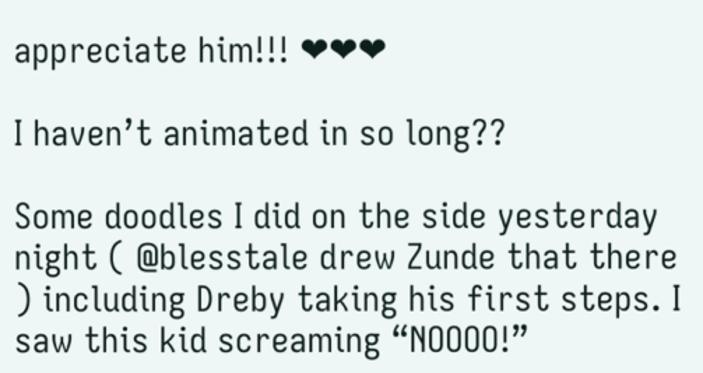appreciate him!!! ❤❤❤

I haven’t animated in so long??

Some doodles I did on the side yesterday night ( @blesstale drew Zunde that there ) including Dreby taking his first steps. I saw this kid screaming “NOOOO!”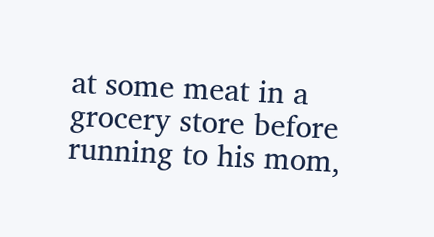at some meat in a grocery store before running to his mom,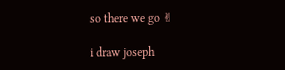so there we go ✌

i draw joseph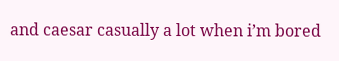and caesar casually a lot when i’m bored